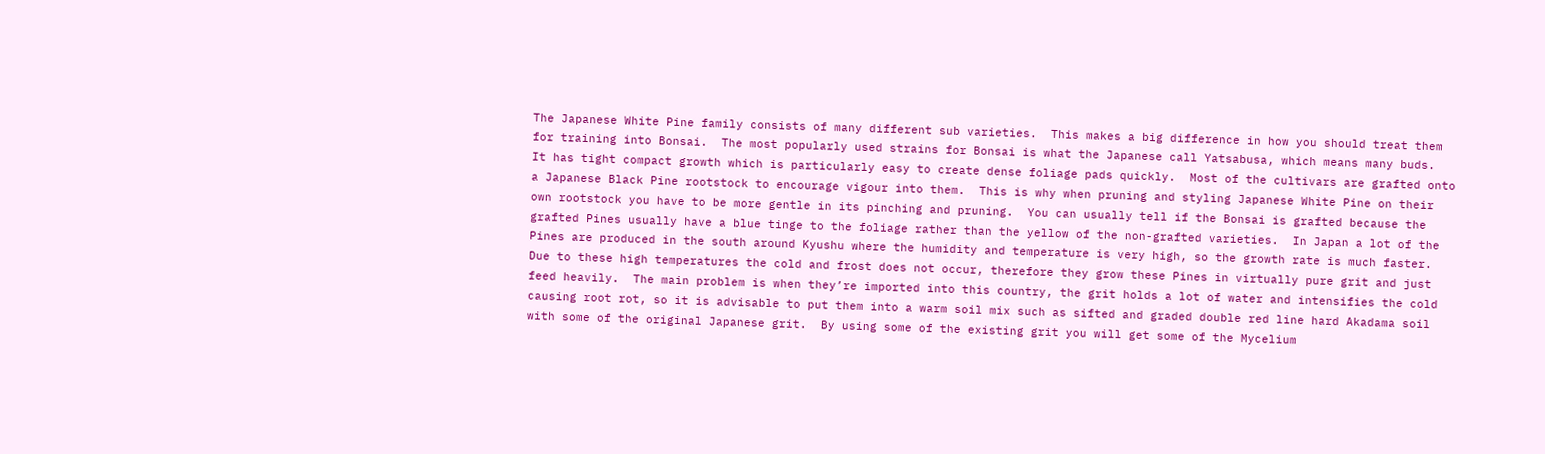The Japanese White Pine family consists of many different sub varieties.  This makes a big difference in how you should treat them for training into Bonsai.  The most popularly used strains for Bonsai is what the Japanese call Yatsabusa, which means many buds.  It has tight compact growth which is particularly easy to create dense foliage pads quickly.  Most of the cultivars are grafted onto a Japanese Black Pine rootstock to encourage vigour into them.  This is why when pruning and styling Japanese White Pine on their own rootstock you have to be more gentle in its pinching and pruning.  You can usually tell if the Bonsai is grafted because the grafted Pines usually have a blue tinge to the foliage rather than the yellow of the non-grafted varieties.  In Japan a lot of the Pines are produced in the south around Kyushu where the humidity and temperature is very high, so the growth rate is much faster.  Due to these high temperatures the cold and frost does not occur, therefore they grow these Pines in virtually pure grit and just feed heavily.  The main problem is when they’re imported into this country, the grit holds a lot of water and intensifies the cold causing root rot, so it is advisable to put them into a warm soil mix such as sifted and graded double red line hard Akadama soil with some of the original Japanese grit.  By using some of the existing grit you will get some of the Mycelium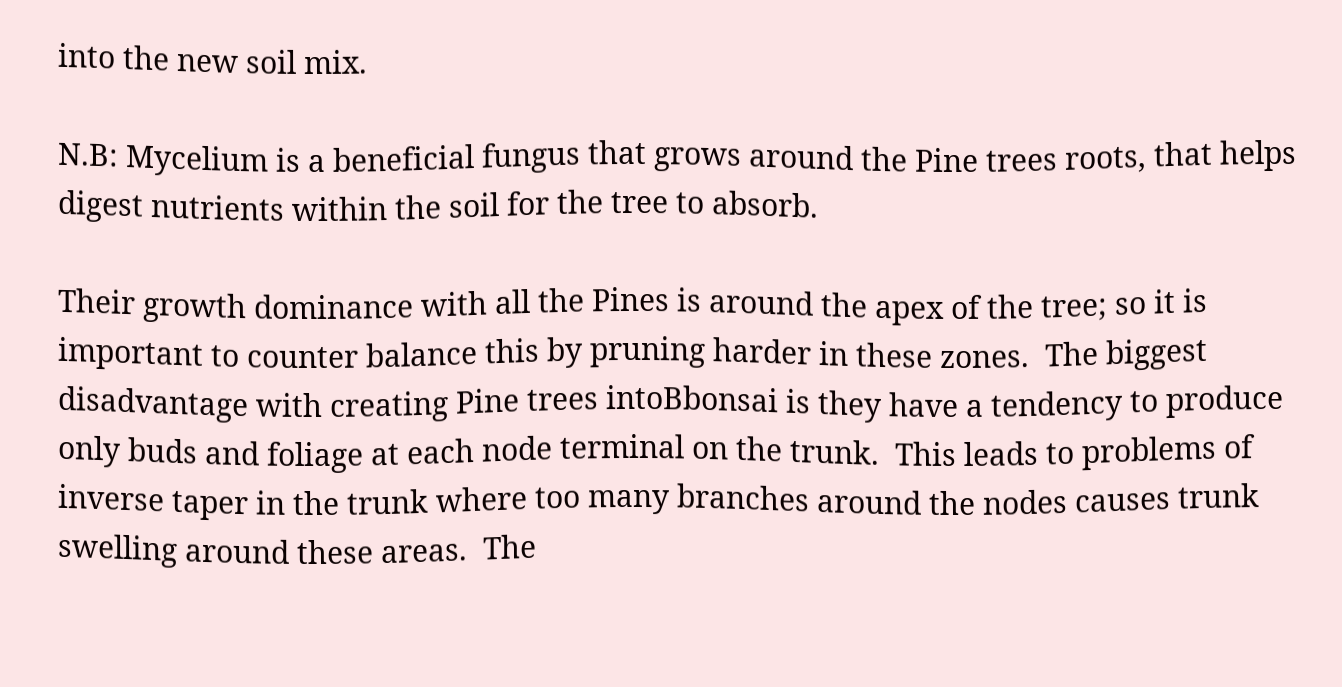into the new soil mix.

N.B: Mycelium is a beneficial fungus that grows around the Pine trees roots, that helps digest nutrients within the soil for the tree to absorb.

Their growth dominance with all the Pines is around the apex of the tree; so it is important to counter balance this by pruning harder in these zones.  The biggest disadvantage with creating Pine trees intoBbonsai is they have a tendency to produce only buds and foliage at each node terminal on the trunk.  This leads to problems of inverse taper in the trunk where too many branches around the nodes causes trunk swelling around these areas.  The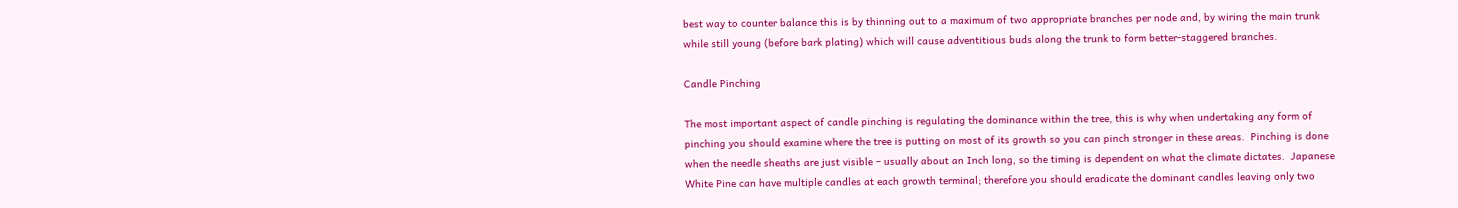best way to counter balance this is by thinning out to a maximum of two appropriate branches per node and, by wiring the main trunk while still young (before bark plating) which will cause adventitious buds along the trunk to form better-staggered branches.

Candle Pinching

The most important aspect of candle pinching is regulating the dominance within the tree, this is why when undertaking any form of pinching you should examine where the tree is putting on most of its growth so you can pinch stronger in these areas.  Pinching is done when the needle sheaths are just visible – usually about an Inch long, so the timing is dependent on what the climate dictates.  Japanese White Pine can have multiple candles at each growth terminal; therefore you should eradicate the dominant candles leaving only two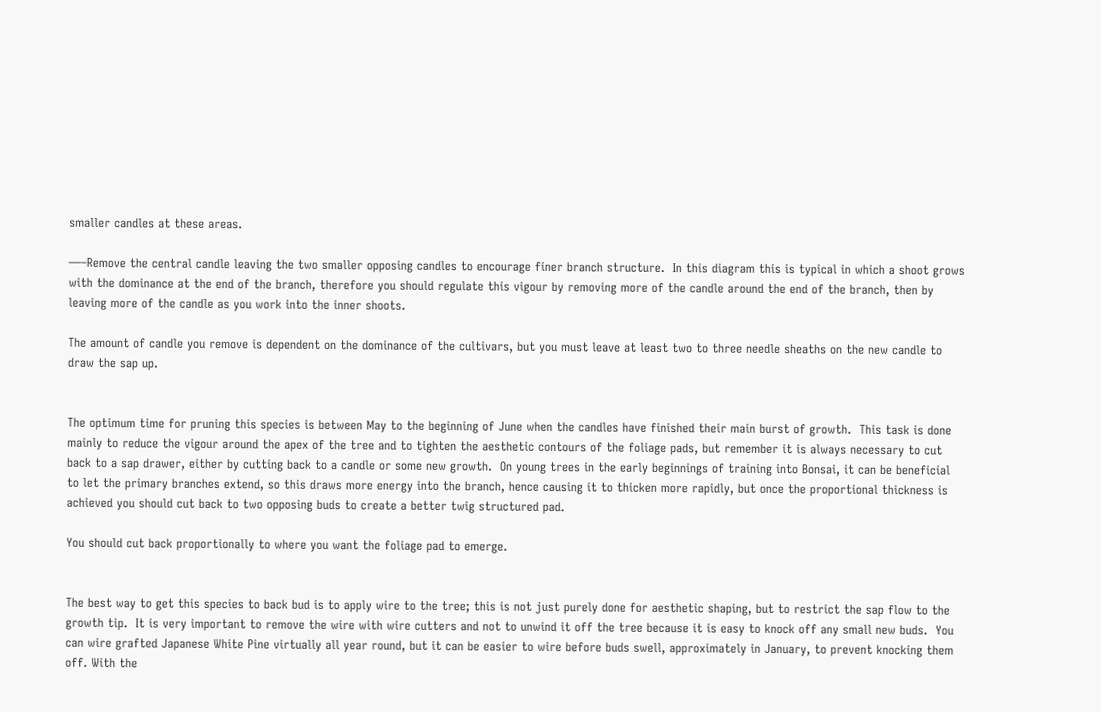smaller candles at these areas.

—–Remove the central candle leaving the two smaller opposing candles to encourage finer branch structure.  In this diagram this is typical in which a shoot grows with the dominance at the end of the branch, therefore you should regulate this vigour by removing more of the candle around the end of the branch, then by leaving more of the candle as you work into the inner shoots.

The amount of candle you remove is dependent on the dominance of the cultivars, but you must leave at least two to three needle sheaths on the new candle to draw the sap up.


The optimum time for pruning this species is between May to the beginning of June when the candles have finished their main burst of growth.  This task is done mainly to reduce the vigour around the apex of the tree and to tighten the aesthetic contours of the foliage pads, but remember it is always necessary to cut back to a sap drawer, either by cutting back to a candle or some new growth.  On young trees in the early beginnings of training into Bonsai, it can be beneficial to let the primary branches extend, so this draws more energy into the branch, hence causing it to thicken more rapidly, but once the proportional thickness is achieved you should cut back to two opposing buds to create a better twig structured pad.

You should cut back proportionally to where you want the foliage pad to emerge.


The best way to get this species to back bud is to apply wire to the tree; this is not just purely done for aesthetic shaping, but to restrict the sap flow to the growth tip.  It is very important to remove the wire with wire cutters and not to unwind it off the tree because it is easy to knock off any small new buds.  You can wire grafted Japanese White Pine virtually all year round, but it can be easier to wire before buds swell, approximately in January, to prevent knocking them off. With the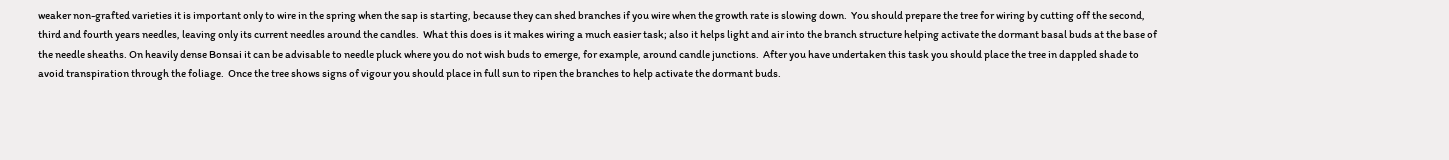weaker non-grafted varieties it is important only to wire in the spring when the sap is starting, because they can shed branches if you wire when the growth rate is slowing down.  You should prepare the tree for wiring by cutting off the second, third and fourth years needles, leaving only its current needles around the candles.  What this does is it makes wiring a much easier task; also it helps light and air into the branch structure helping activate the dormant basal buds at the base of the needle sheaths. On heavily dense Bonsai it can be advisable to needle pluck where you do not wish buds to emerge, for example, around candle junctions.  After you have undertaken this task you should place the tree in dappled shade to avoid transpiration through the foliage.  Once the tree shows signs of vigour you should place in full sun to ripen the branches to help activate the dormant buds.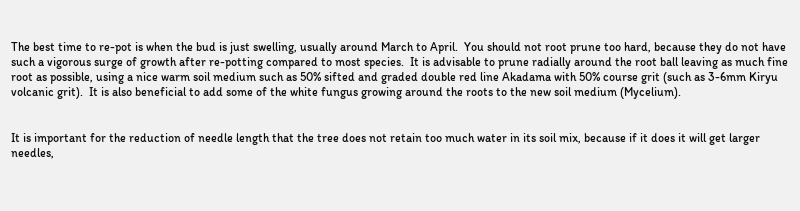The best time to re-pot is when the bud is just swelling, usually around March to April.  You should not root prune too hard, because they do not have such a vigorous surge of growth after re-potting compared to most species.  It is advisable to prune radially around the root ball leaving as much fine root as possible, using a nice warm soil medium such as 50% sifted and graded double red line Akadama with 50% course grit (such as 3-6mm Kiryu volcanic grit).  It is also beneficial to add some of the white fungus growing around the roots to the new soil medium (Mycelium).


It is important for the reduction of needle length that the tree does not retain too much water in its soil mix, because if it does it will get larger needles,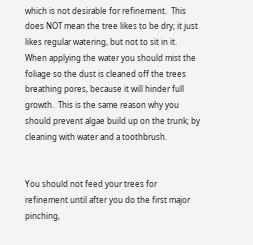which is not desirable for refinement.  This does NOT mean the tree likes to be dry; it just likes regular watering, but not to sit in it.  When applying the water you should mist the foliage so the dust is cleaned off the trees breathing pores, because it will hinder full growth.  This is the same reason why you should prevent algae build up on the trunk; by cleaning with water and a toothbrush.


You should not feed your trees for refinement until after you do the first major pinching,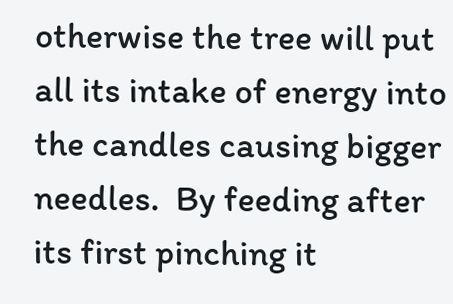otherwise the tree will put all its intake of energy into the candles causing bigger needles.  By feeding after its first pinching it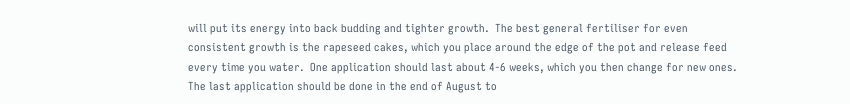will put its energy into back budding and tighter growth.  The best general fertiliser for even consistent growth is the rapeseed cakes, which you place around the edge of the pot and release feed every time you water.  One application should last about 4-6 weeks, which you then change for new ones.  The last application should be done in the end of August to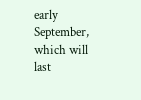early September, which will last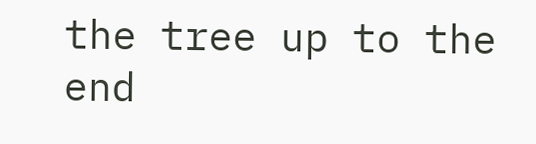the tree up to the end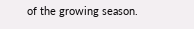of the growing season.